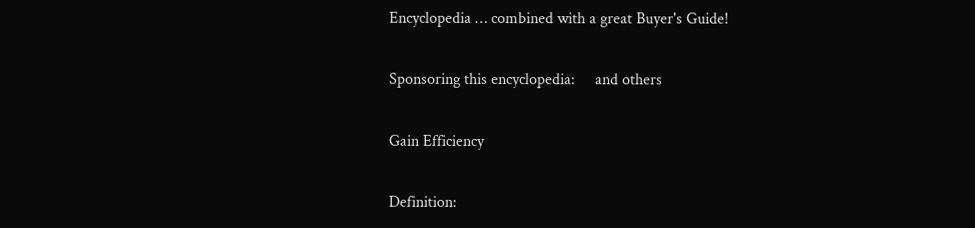Encyclopedia … combined with a great Buyer's Guide!

Sponsoring this encyclopedia:     and others

Gain Efficiency

Definition: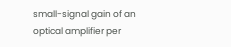small-signal gain of an optical amplifier per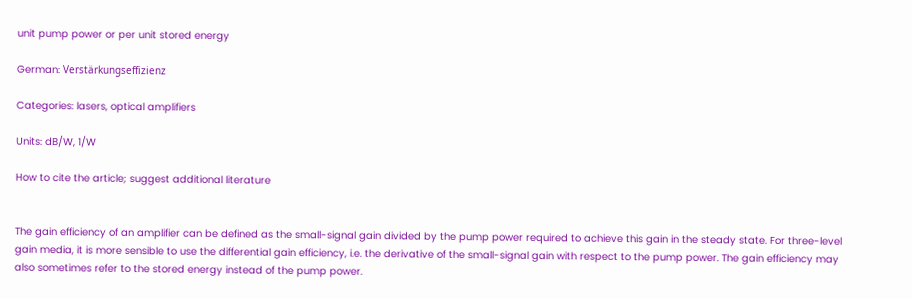unit pump power or per unit stored energy

German: Verstärkungseffizienz

Categories: lasers, optical amplifiers

Units: dB/W, 1/W

How to cite the article; suggest additional literature


The gain efficiency of an amplifier can be defined as the small-signal gain divided by the pump power required to achieve this gain in the steady state. For three-level gain media, it is more sensible to use the differential gain efficiency, i.e. the derivative of the small-signal gain with respect to the pump power. The gain efficiency may also sometimes refer to the stored energy instead of the pump power.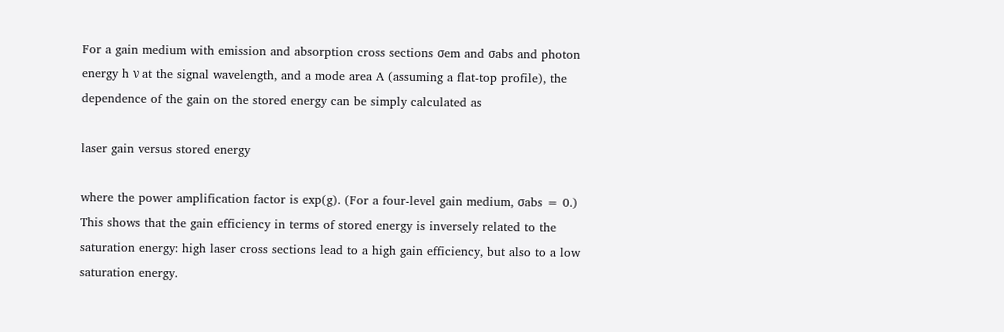For a gain medium with emission and absorption cross sections σem and σabs and photon energy h ν at the signal wavelength, and a mode area A (assuming a flat-top profile), the dependence of the gain on the stored energy can be simply calculated as

laser gain versus stored energy

where the power amplification factor is exp(g). (For a four-level gain medium, σabs = 0.) This shows that the gain efficiency in terms of stored energy is inversely related to the saturation energy: high laser cross sections lead to a high gain efficiency, but also to a low saturation energy.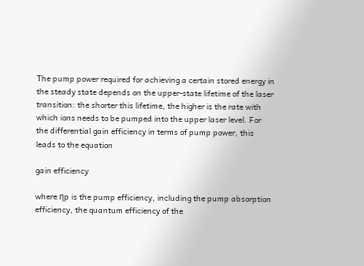The pump power required for achieving a certain stored energy in the steady state depends on the upper-state lifetime of the laser transition: the shorter this lifetime, the higher is the rate with which ions needs to be pumped into the upper laser level. For the differential gain efficiency in terms of pump power, this leads to the equation

gain efficiency

where ηp is the pump efficiency, including the pump absorption efficiency, the quantum efficiency of the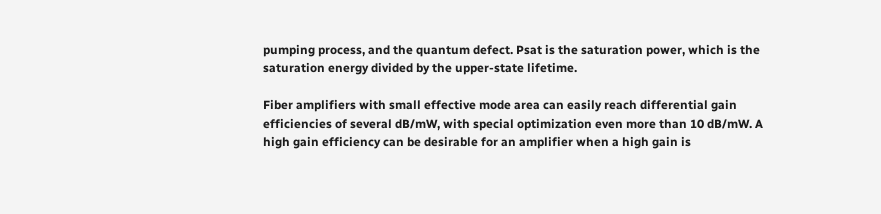pumping process, and the quantum defect. Psat is the saturation power, which is the saturation energy divided by the upper-state lifetime.

Fiber amplifiers with small effective mode area can easily reach differential gain efficiencies of several dB/mW, with special optimization even more than 10 dB/mW. A high gain efficiency can be desirable for an amplifier when a high gain is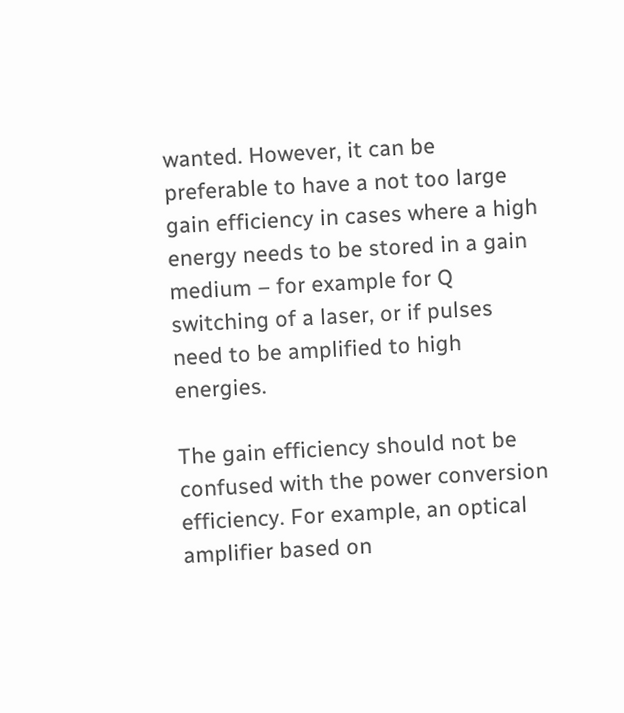wanted. However, it can be preferable to have a not too large gain efficiency in cases where a high energy needs to be stored in a gain medium – for example for Q switching of a laser, or if pulses need to be amplified to high energies.

The gain efficiency should not be confused with the power conversion efficiency. For example, an optical amplifier based on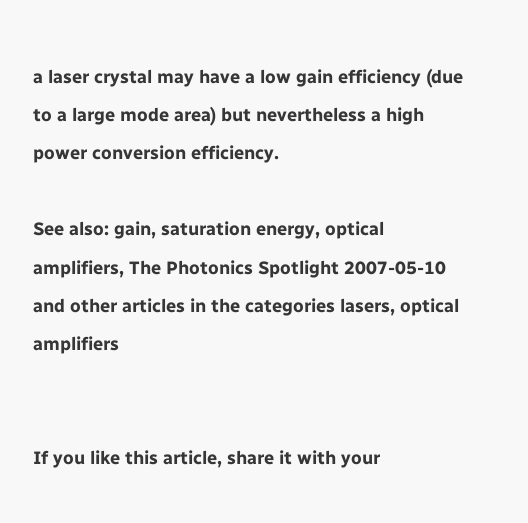a laser crystal may have a low gain efficiency (due to a large mode area) but nevertheless a high power conversion efficiency.

See also: gain, saturation energy, optical amplifiers, The Photonics Spotlight 2007-05-10
and other articles in the categories lasers, optical amplifiers


If you like this article, share it with your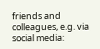friends and colleagues, e.g. via social media: